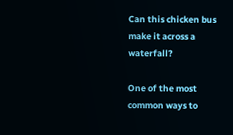Can this chicken bus make it across a waterfall?

One of the most common ways to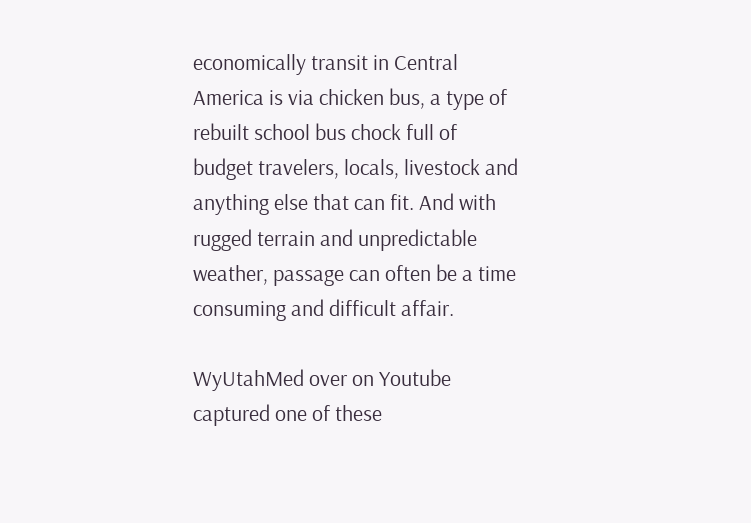economically transit in Central America is via chicken bus, a type of rebuilt school bus chock full of budget travelers, locals, livestock and anything else that can fit. And with rugged terrain and unpredictable weather, passage can often be a time consuming and difficult affair.

WyUtahMed over on Youtube captured one of these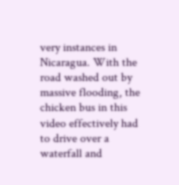very instances in Nicaragua. With the road washed out by massive flooding, the chicken bus in this video effectively had to drive over a waterfall and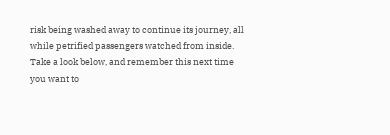risk being washed away to continue its journey, all while petrified passengers watched from inside. Take a look below, and remember this next time you want to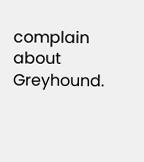complain about Greyhound.